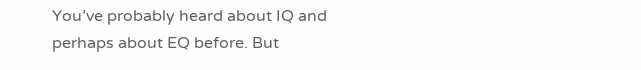You’ve probably heard about IQ and perhaps about EQ before. But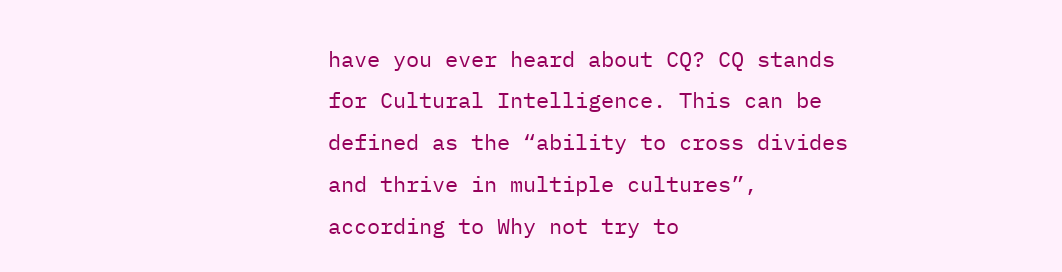have you ever heard about CQ? CQ stands for Cultural Intelligence. This can be defined as the “ability to cross divides and thrive in multiple cultures”, according to Why not try to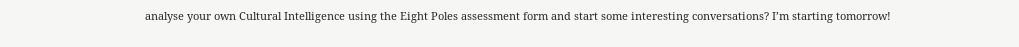analyse your own Cultural Intelligence using the Eight Poles assessment form and start some interesting conversations? I’m starting tomorrow!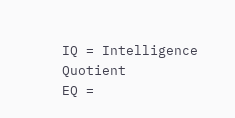IQ = Intelligence Quotient
EQ =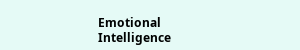Emotional Intelligence